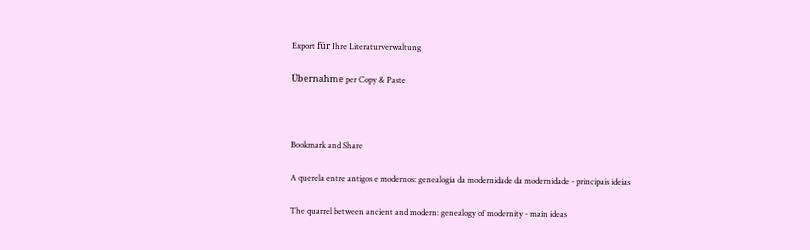Export für Ihre Literaturverwaltung

Übernahme per Copy & Paste



Bookmark and Share

A querela entre antigos e modernos: genealogia da modernidade da modernidade - principais ideias

The quarrel between ancient and modern: genealogy of modernity - main ideas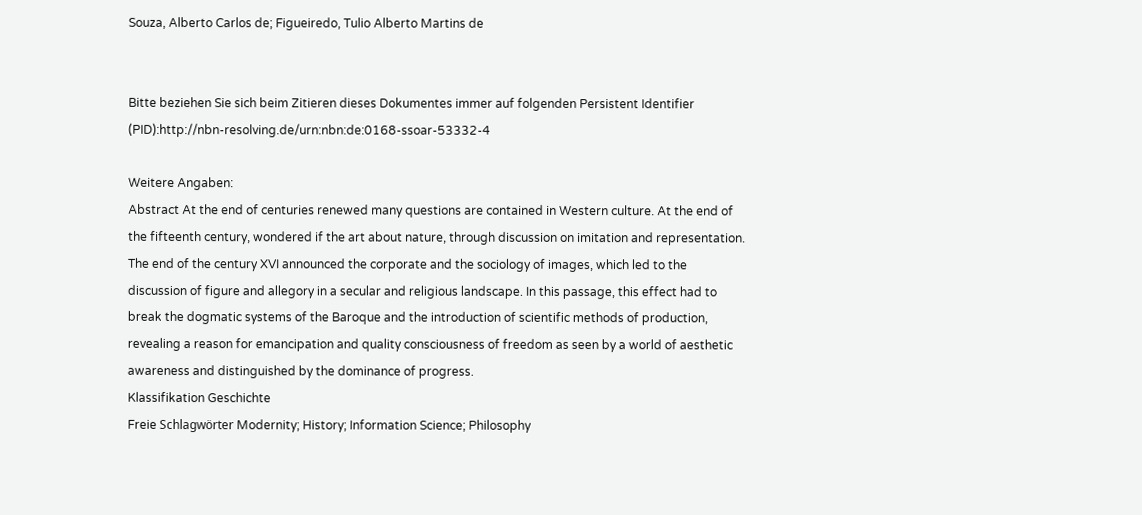Souza, Alberto Carlos de; Figueiredo, Tulio Alberto Martins de


Bitte beziehen Sie sich beim Zitieren dieses Dokumentes immer auf folgenden Persistent Identifier (PID):http://nbn-resolving.de/urn:nbn:de:0168-ssoar-53332-4

Weitere Angaben:
Abstract At the end of centuries renewed many questions are contained in Western culture. At the end of the fifteenth century, wondered if the art about nature, through discussion on imitation and representation. The end of the century XVI announced the corporate and the sociology of images, which led to the discussion of figure and allegory in a secular and religious landscape. In this passage, this effect had to break the dogmatic systems of the Baroque and the introduction of scientific methods of production, revealing a reason for emancipation and quality consciousness of freedom as seen by a world of aesthetic awareness and distinguished by the dominance of progress.
Klassifikation Geschichte
Freie Schlagwörter Modernity; History; Information Science; Philosophy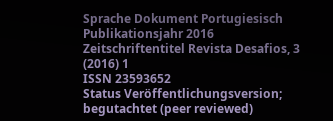Sprache Dokument Portugiesisch
Publikationsjahr 2016
Zeitschriftentitel Revista Desafios, 3 (2016) 1
ISSN 23593652
Status Veröffentlichungsversion; begutachtet (peer reviewed)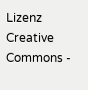Lizenz Creative Commons -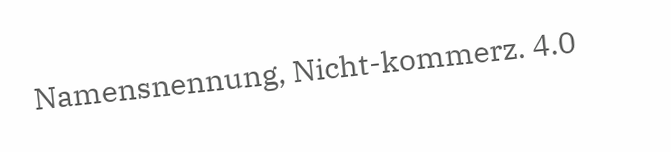Namensnennung, Nicht-kommerz. 4.0